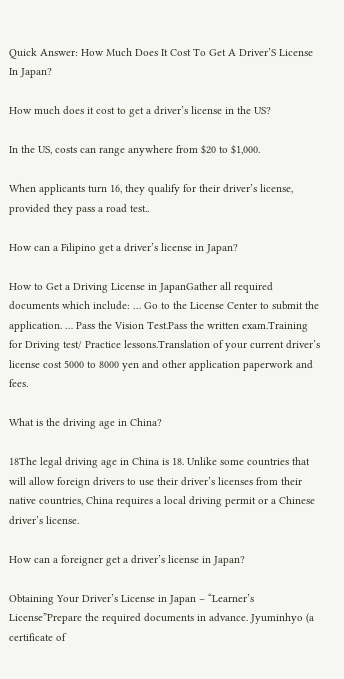Quick Answer: How Much Does It Cost To Get A Driver’S License In Japan?

How much does it cost to get a driver’s license in the US?

In the US, costs can range anywhere from $20 to $1,000.

When applicants turn 16, they qualify for their driver’s license, provided they pass a road test..

How can a Filipino get a driver’s license in Japan?

How to Get a Driving License in JapanGather all required documents which include: … Go to the License Center to submit the application. … Pass the Vision Test.Pass the written exam.Training for Driving test/ Practice lessons.Translation of your current driver’s license cost 5000 to 8000 yen and other application paperwork and fees.

What is the driving age in China?

18The legal driving age in China is 18. Unlike some countries that will allow foreign drivers to use their driver’s licenses from their native countries, China requires a local driving permit or a Chinese driver’s license.

How can a foreigner get a driver’s license in Japan?

Obtaining Your Driver’s License in Japan – “Learner’s License”Prepare the required documents in advance. Jyuminhyo (a certificate of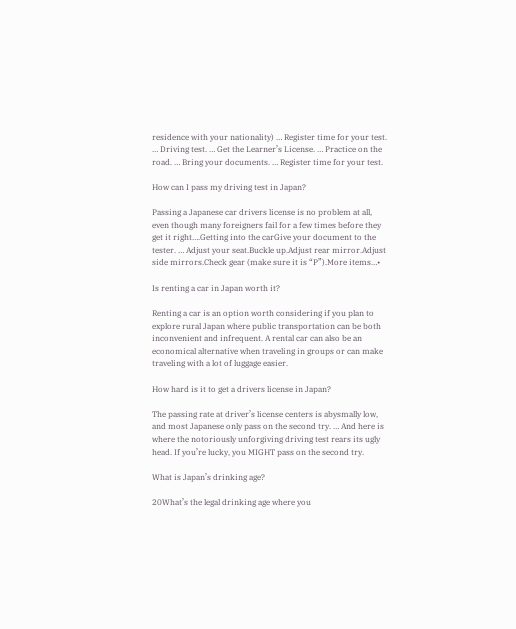residence with your nationality) … Register time for your test. … Driving test. … Get the Learner’s License. … Practice on the road. … Bring your documents. … Register time for your test.

How can I pass my driving test in Japan?

Passing a Japanese car drivers license is no problem at all, even though many foreigners fail for a few times before they get it right….Getting into the carGive your document to the tester. … Adjust your seat.Buckle up.Adjust rear mirror.Adjust side mirrors.Check gear (make sure it is “P”).More items…•

Is renting a car in Japan worth it?

Renting a car is an option worth considering if you plan to explore rural Japan where public transportation can be both inconvenient and infrequent. A rental car can also be an economical alternative when traveling in groups or can make traveling with a lot of luggage easier.

How hard is it to get a drivers license in Japan?

The passing rate at driver’s license centers is abysmally low, and most Japanese only pass on the second try. … And here is where the notoriously unforgiving driving test rears its ugly head. If you’re lucky, you MIGHT pass on the second try.

What is Japan’s drinking age?

20What’s the legal drinking age where you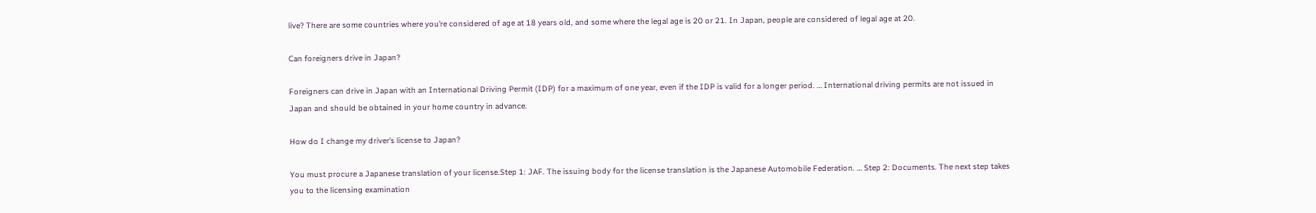live? There are some countries where you’re considered of age at 18 years old, and some where the legal age is 20 or 21. In Japan, people are considered of legal age at 20.

Can foreigners drive in Japan?

Foreigners can drive in Japan with an International Driving Permit (IDP) for a maximum of one year, even if the IDP is valid for a longer period. … International driving permits are not issued in Japan and should be obtained in your home country in advance.

How do I change my driver’s license to Japan?

You must procure a Japanese translation of your license.Step 1: JAF. The issuing body for the license translation is the Japanese Automobile Federation. … Step 2: Documents. The next step takes you to the licensing examination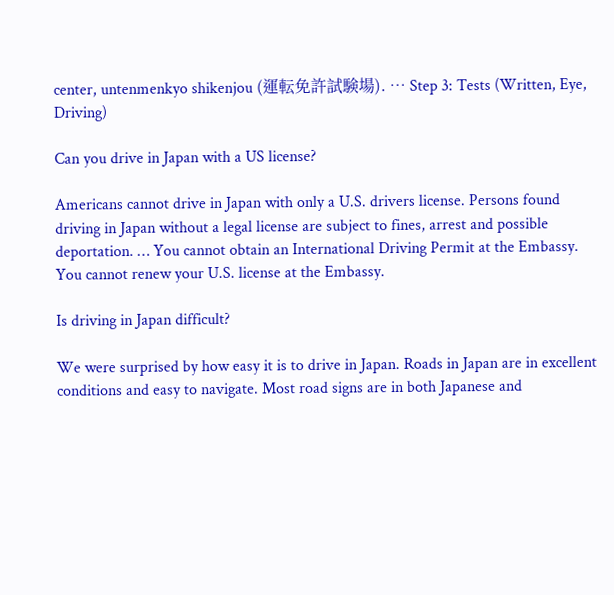center, untenmenkyo shikenjou (運転免許試験場). … Step 3: Tests (Written, Eye, Driving)

Can you drive in Japan with a US license?

Americans cannot drive in Japan with only a U.S. drivers license. Persons found driving in Japan without a legal license are subject to fines, arrest and possible deportation. … You cannot obtain an International Driving Permit at the Embassy. You cannot renew your U.S. license at the Embassy.

Is driving in Japan difficult?

We were surprised by how easy it is to drive in Japan. Roads in Japan are in excellent conditions and easy to navigate. Most road signs are in both Japanese and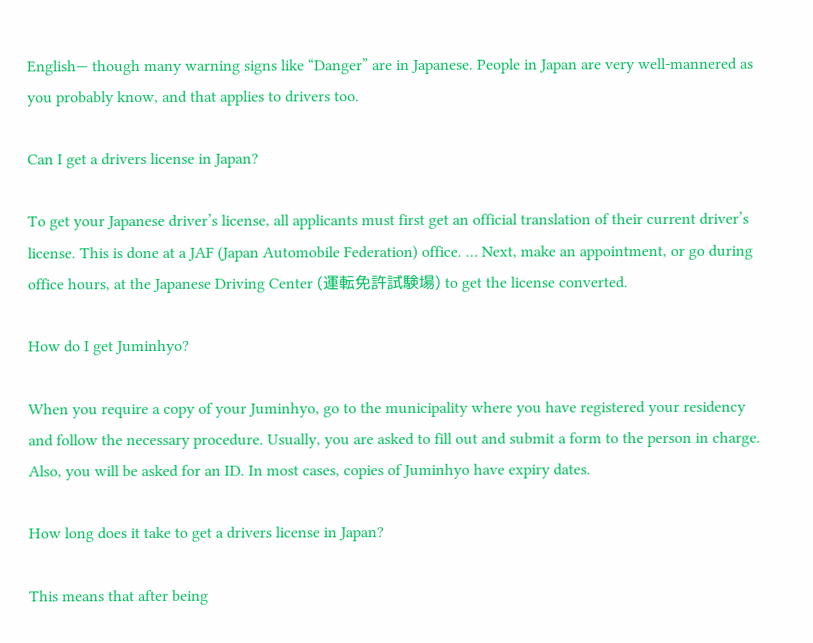English— though many warning signs like “Danger” are in Japanese. People in Japan are very well-mannered as you probably know, and that applies to drivers too.

Can I get a drivers license in Japan?

To get your Japanese driver’s license, all applicants must first get an official translation of their current driver’s license. This is done at a JAF (Japan Automobile Federation) office. … Next, make an appointment, or go during office hours, at the Japanese Driving Center (運転免許試験場) to get the license converted.

How do I get Juminhyo?

When you require a copy of your Juminhyo, go to the municipality where you have registered your residency and follow the necessary procedure. Usually, you are asked to fill out and submit a form to the person in charge. Also, you will be asked for an ID. In most cases, copies of Juminhyo have expiry dates.

How long does it take to get a drivers license in Japan?

This means that after being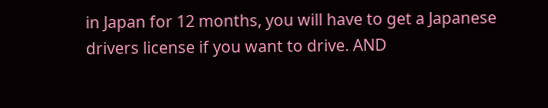in Japan for 12 months, you will have to get a Japanese drivers license if you want to drive. AND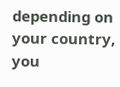depending on your country, you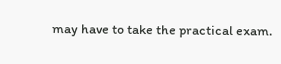may have to take the practical exam.